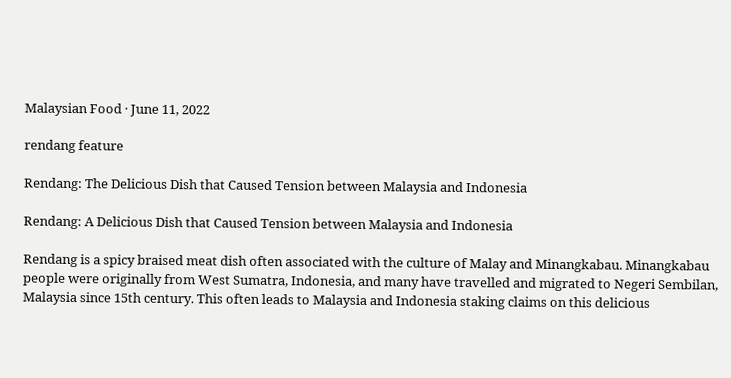Malaysian Food · June 11, 2022

rendang feature

Rendang: The Delicious Dish that Caused Tension between Malaysia and Indonesia

Rendang: A Delicious Dish that Caused Tension between Malaysia and Indonesia

Rendang is a spicy braised meat dish often associated with the culture of Malay and Minangkabau. Minangkabau people were originally from West Sumatra, Indonesia, and many have travelled and migrated to Negeri Sembilan, Malaysia since 15th century. This often leads to Malaysia and Indonesia staking claims on this delicious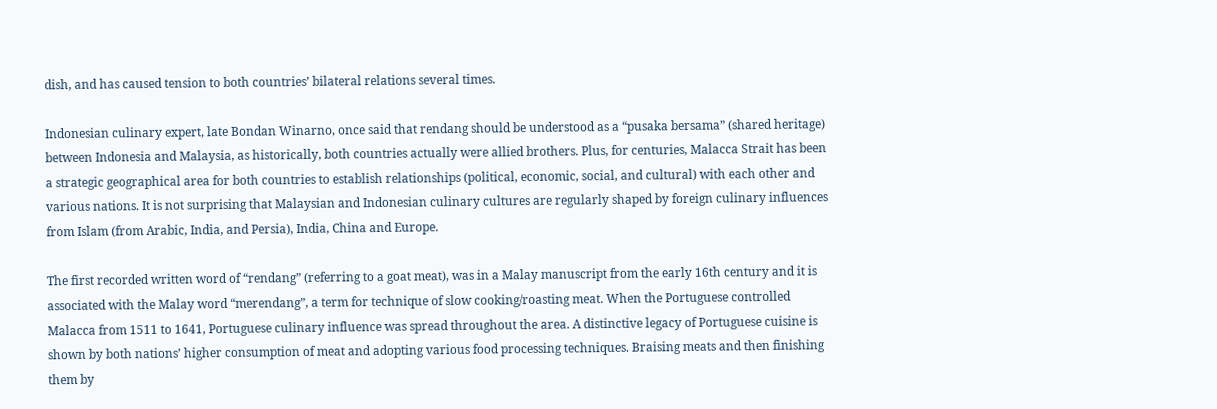dish, and has caused tension to both countries’ bilateral relations several times.

Indonesian culinary expert, late Bondan Winarno, once said that rendang should be understood as a “pusaka bersama” (shared heritage) between Indonesia and Malaysia, as historically, both countries actually were allied brothers. Plus, for centuries, Malacca Strait has been a strategic geographical area for both countries to establish relationships (political, economic, social, and cultural) with each other and various nations. It is not surprising that Malaysian and Indonesian culinary cultures are regularly shaped by foreign culinary influences from Islam (from Arabic, India, and Persia), India, China and Europe.

The first recorded written word of “rendang” (referring to a goat meat), was in a Malay manuscript from the early 16th century and it is associated with the Malay word “merendang”, a term for technique of slow cooking/roasting meat. When the Portuguese controlled Malacca from 1511 to 1641, Portuguese culinary influence was spread throughout the area. A distinctive legacy of Portuguese cuisine is shown by both nations’ higher consumption of meat and adopting various food processing techniques. Braising meats and then finishing them by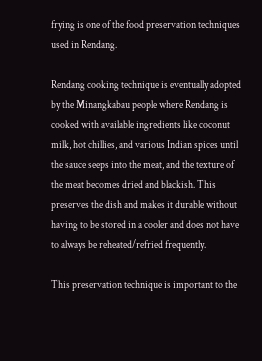frying is one of the food preservation techniques used in Rendang.

Rendang cooking technique is eventually adopted by the Minangkabau people where Rendang is cooked with available ingredients like coconut milk, hot chillies, and various Indian spices until the sauce seeps into the meat, and the texture of the meat becomes dried and blackish. This preserves the dish and makes it durable without having to be stored in a cooler and does not have to always be reheated/refried frequently.

This preservation technique is important to the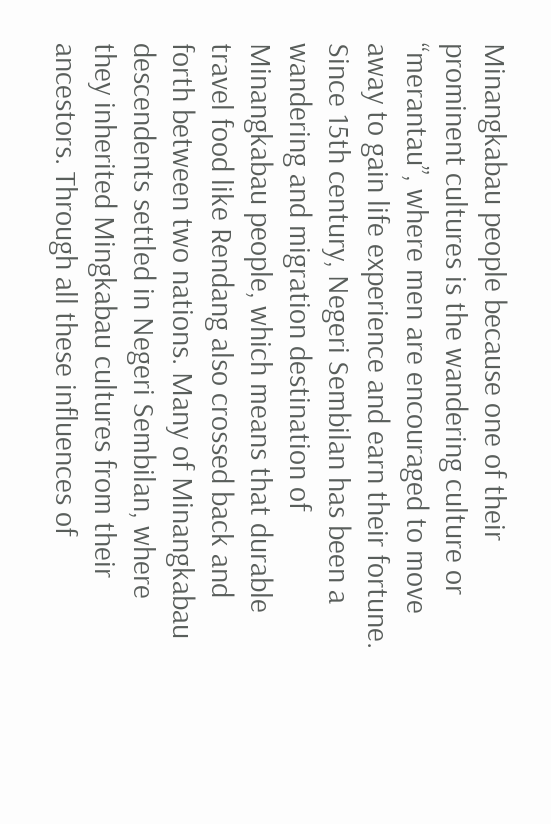Minangkabau people because one of their prominent cultures is the wandering culture or “merantau”, where men are encouraged to move away to gain life experience and earn their fortune. Since 15th century, Negeri Sembilan has been a wandering and migration destination of Minangkabau people, which means that durable travel food like Rendang also crossed back and forth between two nations. Many of Minangkabau descendents settled in Negeri Sembilan, where they inherited Mingkabau cultures from their ancestors. Through all these influences of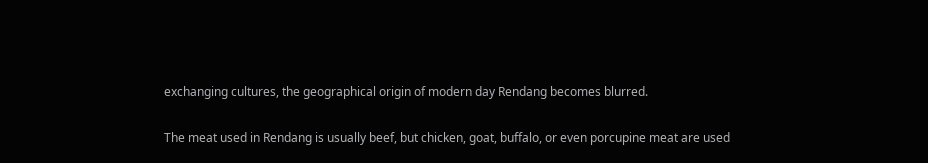exchanging cultures, the geographical origin of modern day Rendang becomes blurred.

The meat used in Rendang is usually beef, but chicken, goat, buffalo, or even porcupine meat are used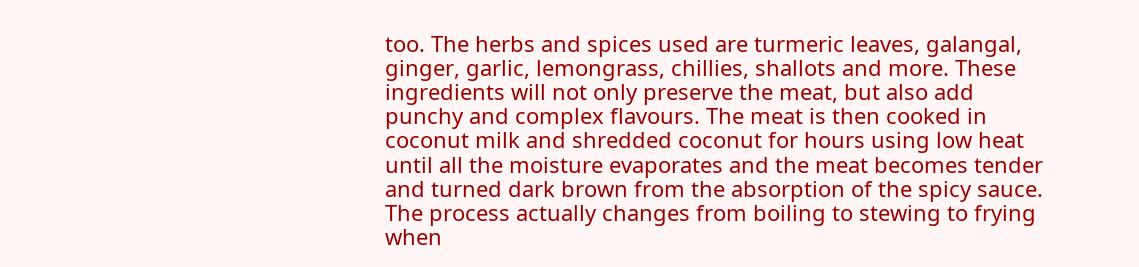too. The herbs and spices used are turmeric leaves, galangal, ginger, garlic, lemongrass, chillies, shallots and more. These ingredients will not only preserve the meat, but also add punchy and complex flavours. The meat is then cooked in coconut milk and shredded coconut for hours using low heat until all the moisture evaporates and the meat becomes tender and turned dark brown from the absorption of the spicy sauce. The process actually changes from boiling to stewing to frying when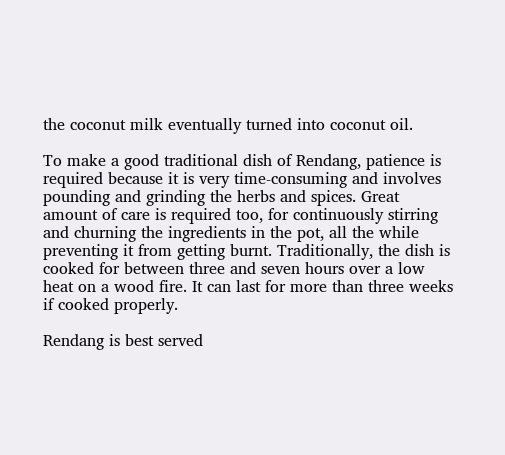the coconut milk eventually turned into coconut oil.

To make a good traditional dish of Rendang, patience is required because it is very time-consuming and involves pounding and grinding the herbs and spices. Great amount of care is required too, for continuously stirring and churning the ingredients in the pot, all the while preventing it from getting burnt. Traditionally, the dish is cooked for between three and seven hours over a low heat on a wood fire. It can last for more than three weeks if cooked properly.

Rendang is best served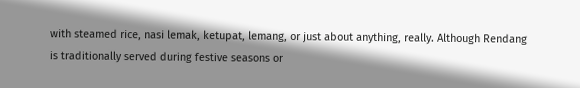with steamed rice, nasi lemak, ketupat, lemang, or just about anything, really. Although Rendang is traditionally served during festive seasons or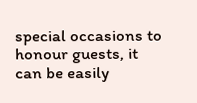special occasions to honour guests, it can be easily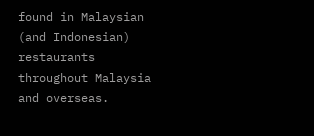found in Malaysian (and Indonesian) restaurants throughout Malaysia and overseas.